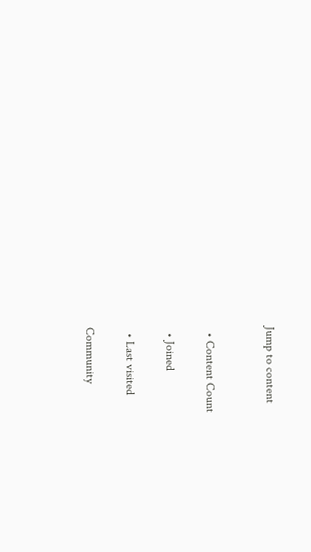Jump to content


  • Content Count

  • Joined

  • Last visited

Community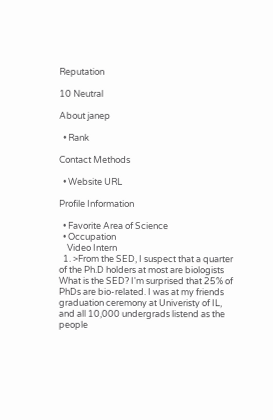Reputation

10 Neutral

About janep

  • Rank

Contact Methods

  • Website URL

Profile Information

  • Favorite Area of Science
  • Occupation
    Video Intern
  1. >From the SED, I suspect that a quarter of the Ph.D holders at most are biologists What is the SED? I'm surprised that 25% of PhDs are bio-related. I was at my friends graduation ceremony at Univeristy of IL, and all 10,000 undergrads listend as the people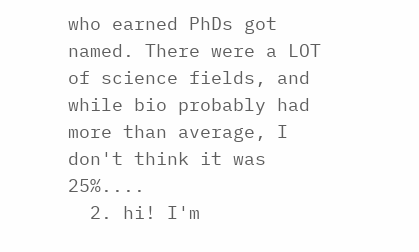who earned PhDs got named. There were a LOT of science fields, and while bio probably had more than average, I don't think it was 25%....
  2. hi! I'm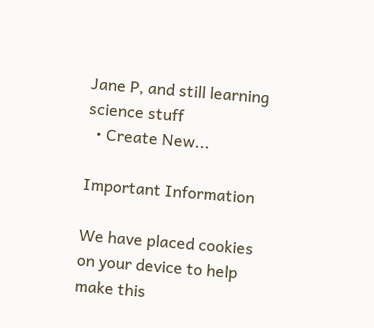Jane P, and still learning science stuff
  • Create New...

Important Information

We have placed cookies on your device to help make this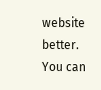website better. You can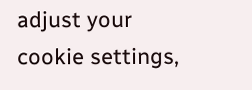adjust your cookie settings,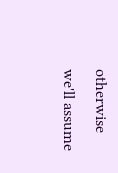otherwise we'll assume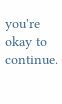you're okay to continue.